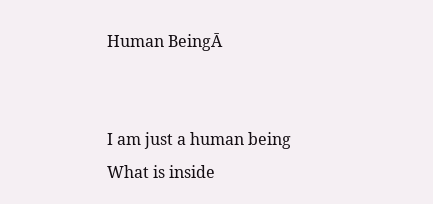Human BeingĀ


I am just a human being
What is inside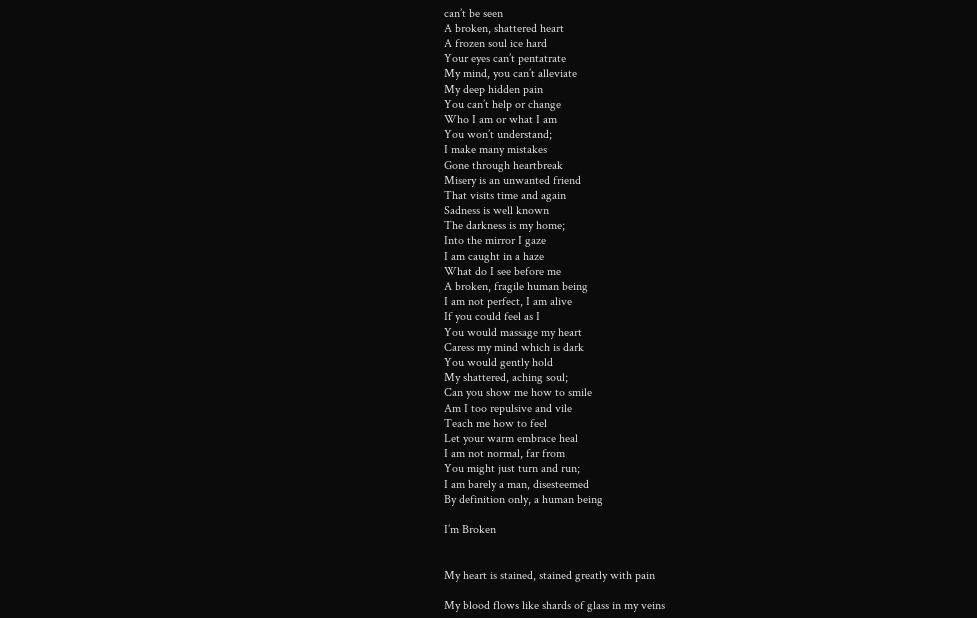can’t be seen
A broken, shattered heart
A frozen soul ice hard
Your eyes can’t pentatrate
My mind, you can’t alleviate
My deep hidden pain
You can’t help or change
Who I am or what I am
You won’t understand;
I make many mistakes
Gone through heartbreak
Misery is an unwanted friend
That visits time and again
Sadness is well known
The darkness is my home;
Into the mirror I gaze
I am caught in a haze
What do I see before me
A broken, fragile human being
I am not perfect, I am alive
If you could feel as I
You would massage my heart
Caress my mind which is dark
You would gently hold
My shattered, aching soul;
Can you show me how to smile
Am I too repulsive and vile
Teach me how to feel
Let your warm embrace heal
I am not normal, far from
You might just turn and run;
I am barely a man, disesteemed
By definition only, a human being

I’m Broken


My heart is stained, stained greatly with pain

My blood flows like shards of glass in my veins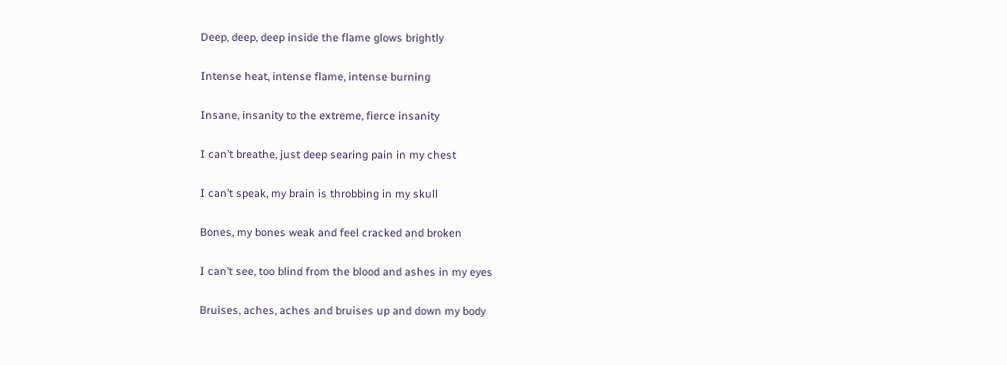Deep, deep, deep inside the flame glows brightly

Intense heat, intense flame, intense burning

Insane, insanity to the extreme, fierce insanity

I can’t breathe, just deep searing pain in my chest

I can’t speak, my brain is throbbing in my skull

Bones, my bones weak and feel cracked and broken

I can’t see, too blind from the blood and ashes in my eyes

Bruises, aches, aches and bruises up and down my body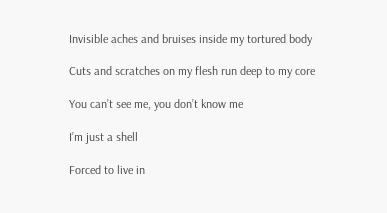Invisible aches and bruises inside my tortured body

Cuts and scratches on my flesh run deep to my core

You can’t see me, you don’t know me

I’m just a shell

Forced to live in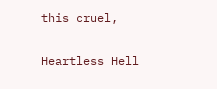this cruel,


Heartless Hell